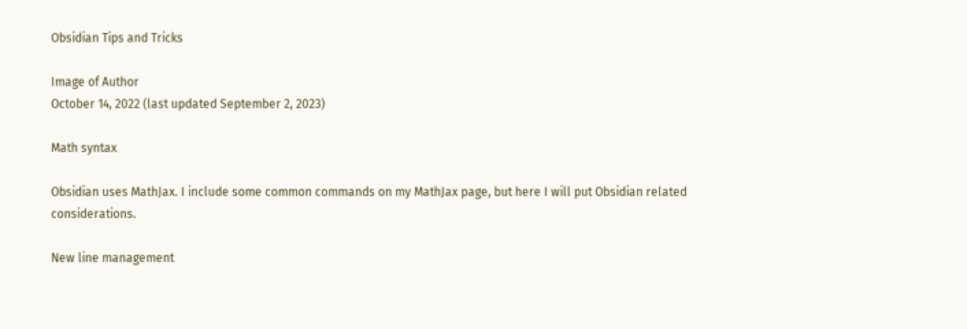Obsidian Tips and Tricks

Image of Author
October 14, 2022 (last updated September 2, 2023)

Math syntax

Obsidian uses MathJax. I include some common commands on my MathJax page, but here I will put Obsidian related considerations.

New line management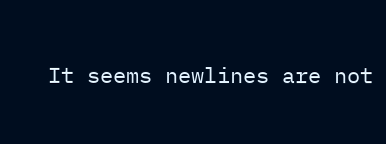It seems newlines are not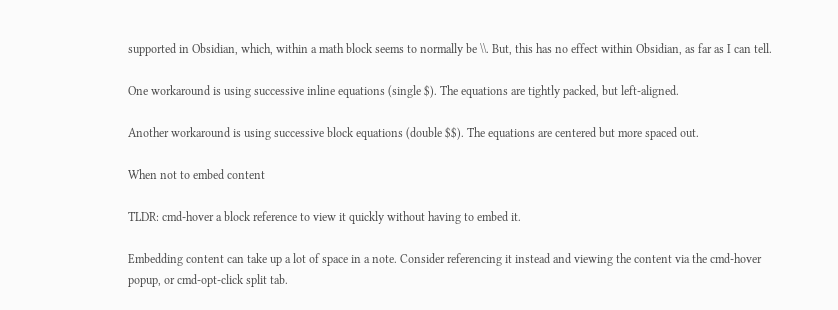supported in Obsidian, which, within a math block seems to normally be \\. But, this has no effect within Obsidian, as far as I can tell.

One workaround is using successive inline equations (single $). The equations are tightly packed, but left-aligned.

Another workaround is using successive block equations (double $$). The equations are centered but more spaced out.

When not to embed content

TLDR: cmd-hover a block reference to view it quickly without having to embed it.

Embedding content can take up a lot of space in a note. Consider referencing it instead and viewing the content via the cmd-hover popup, or cmd-opt-click split tab.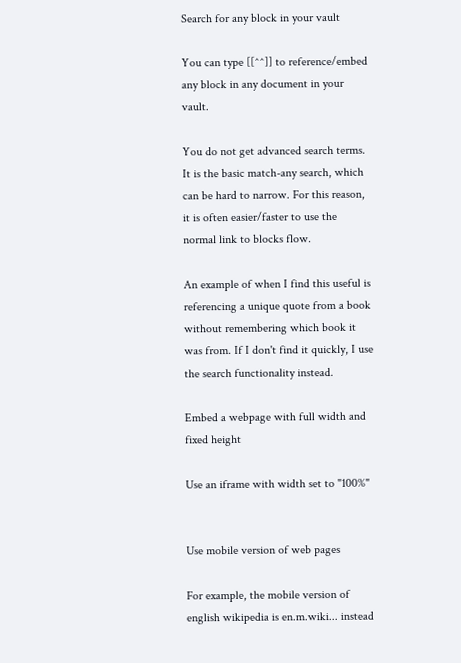Search for any block in your vault

You can type [[^^]] to reference/embed any block in any document in your vault.

You do not get advanced search terms. It is the basic match-any search, which can be hard to narrow. For this reason, it is often easier/faster to use the normal link to blocks flow.

An example of when I find this useful is referencing a unique quote from a book without remembering which book it was from. If I don't find it quickly, I use the search functionality instead.

Embed a webpage with full width and fixed height

Use an iframe with width set to "100%"


Use mobile version of web pages

For example, the mobile version of english wikipedia is en.m.wiki... instead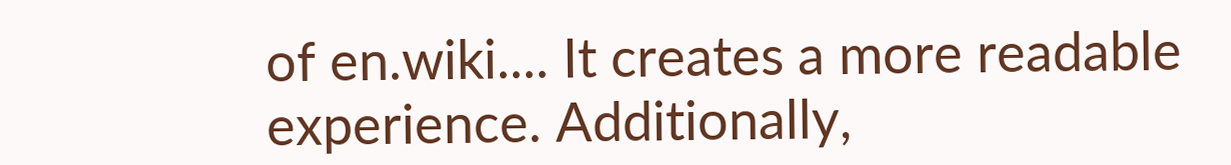of en.wiki.... It creates a more readable experience. Additionally,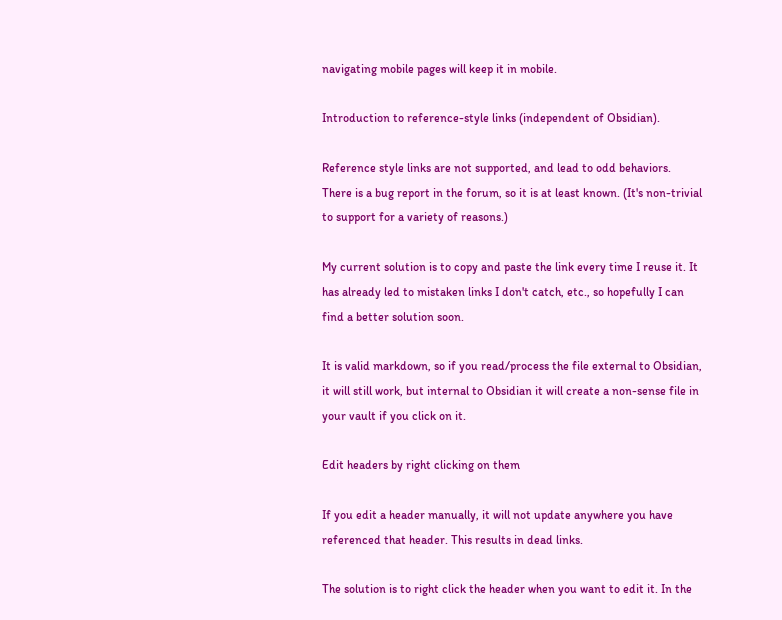navigating mobile pages will keep it in mobile.

Introduction to reference-style links (independent of Obsidian).

Reference style links are not supported, and lead to odd behaviors. There is a bug report in the forum, so it is at least known. (It's non-trivial to support for a variety of reasons.)

My current solution is to copy and paste the link every time I reuse it. It has already led to mistaken links I don't catch, etc., so hopefully I can find a better solution soon.

It is valid markdown, so if you read/process the file external to Obsidian, it will still work, but internal to Obsidian it will create a non-sense file in your vault if you click on it.

Edit headers by right clicking on them

If you edit a header manually, it will not update anywhere you have referenced that header. This results in dead links.

The solution is to right click the header when you want to edit it. In the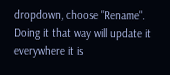dropdown, choose "Rename". Doing it that way will update it everywhere it is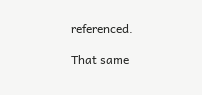referenced.

That same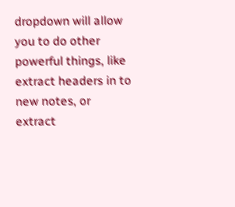dropdown will allow you to do other powerful things, like extract headers in to new notes, or extract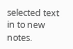selected text in to new notes.